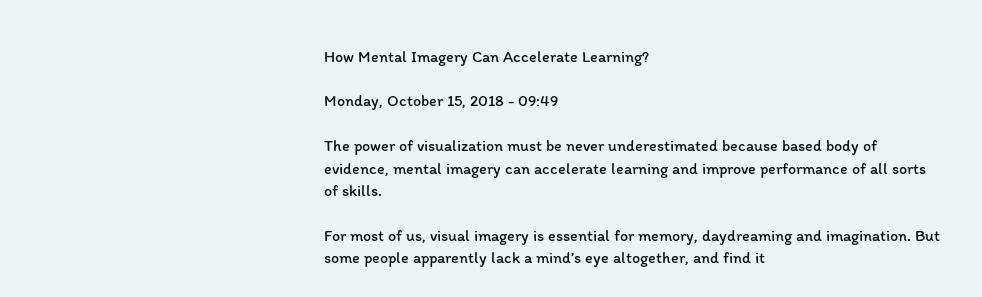How Mental Imagery Can Accelerate Learning?

Monday, October 15, 2018 - 09:49

The power of visualization must be never underestimated because based body of evidence, mental imagery can accelerate learning and improve performance of all sorts of skills.

For most of us, visual imagery is essential for memory, daydreaming and imagination. But some people apparently lack a mind’s eye altogether, and find it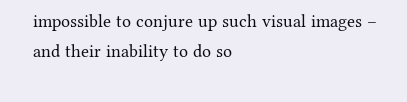impossible to conjure up such visual images – and their inability to do so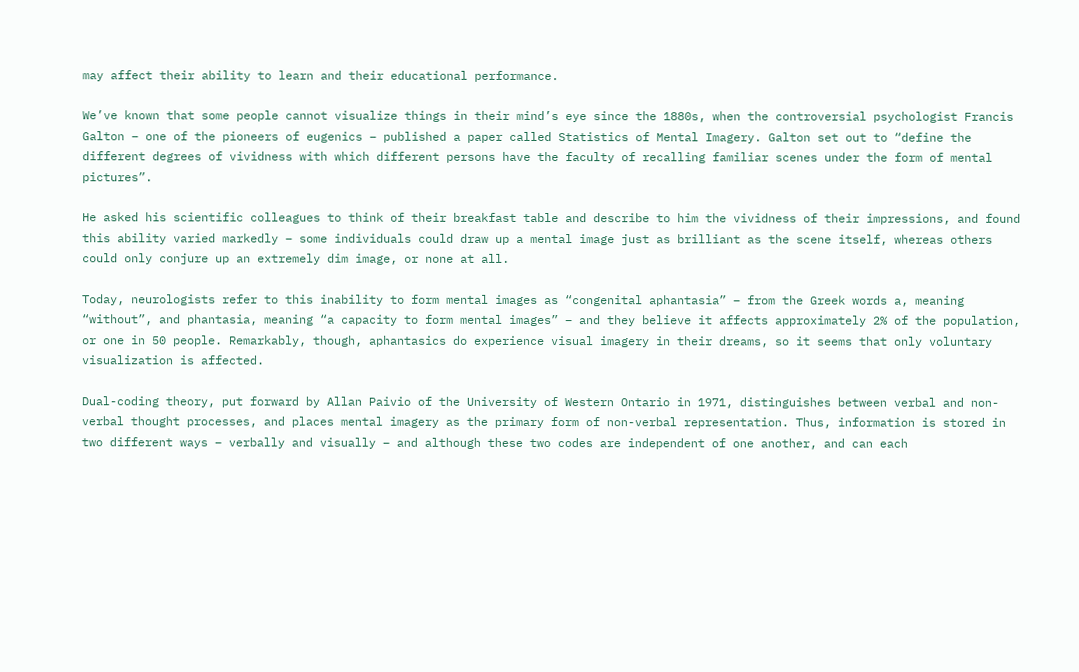may affect their ability to learn and their educational performance.

We’ve known that some people cannot visualize things in their mind’s eye since the 1880s, when the controversial psychologist Francis Galton – one of the pioneers of eugenics – published a paper called Statistics of Mental Imagery. Galton set out to “define the different degrees of vividness with which different persons have the faculty of recalling familiar scenes under the form of mental pictures”.

He asked his scientific colleagues to think of their breakfast table and describe to him the vividness of their impressions, and found this ability varied markedly – some individuals could draw up a mental image just as brilliant as the scene itself, whereas others could only conjure up an extremely dim image, or none at all.

Today, neurologists refer to this inability to form mental images as “congenital aphantasia” – from the Greek words a, meaning “without”, and phantasia, meaning “a capacity to form mental images” – and they believe it affects approximately 2% of the population, or one in 50 people. Remarkably, though, aphantasics do experience visual imagery in their dreams, so it seems that only voluntary visualization is affected.

Dual-coding theory, put forward by Allan Paivio of the University of Western Ontario in 1971, distinguishes between verbal and non-verbal thought processes, and places mental imagery as the primary form of non-verbal representation. Thus, information is stored in two different ways – verbally and visually – and although these two codes are independent of one another, and can each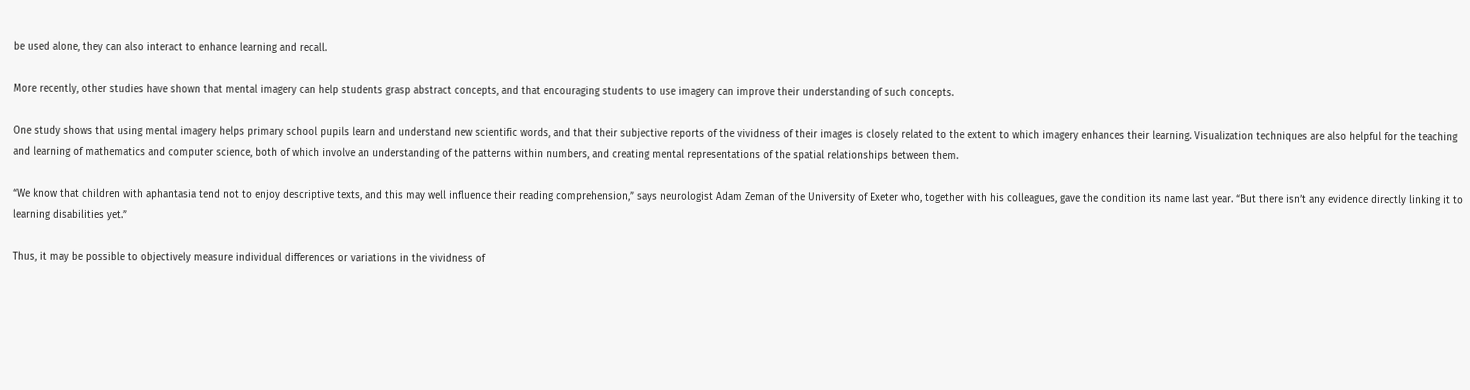be used alone, they can also interact to enhance learning and recall.

More recently, other studies have shown that mental imagery can help students grasp abstract concepts, and that encouraging students to use imagery can improve their understanding of such concepts.

One study shows that using mental imagery helps primary school pupils learn and understand new scientific words, and that their subjective reports of the vividness of their images is closely related to the extent to which imagery enhances their learning. Visualization techniques are also helpful for the teaching and learning of mathematics and computer science, both of which involve an understanding of the patterns within numbers, and creating mental representations of the spatial relationships between them.

“We know that children with aphantasia tend not to enjoy descriptive texts, and this may well influence their reading comprehension,” says neurologist Adam Zeman of the University of Exeter who, together with his colleagues, gave the condition its name last year. “But there isn’t any evidence directly linking it to learning disabilities yet.”

Thus, it may be possible to objectively measure individual differences or variations in the vividness of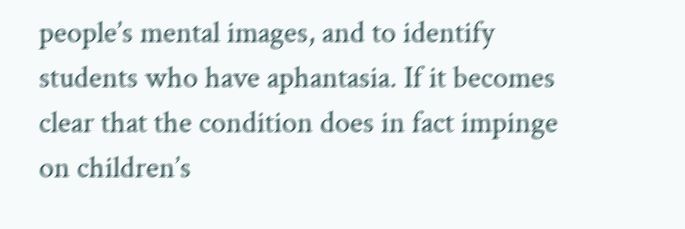people’s mental images, and to identify students who have aphantasia. If it becomes clear that the condition does in fact impinge on children’s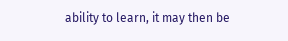ability to learn, it may then be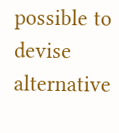possible to devise alternative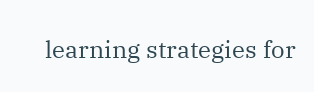learning strategies for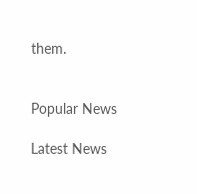them.


Popular News

Latest News